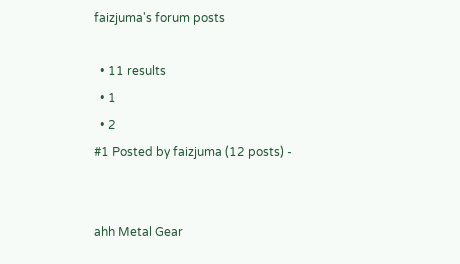faizjuma's forum posts

  • 11 results
  • 1
  • 2
#1 Posted by faizjuma (12 posts) -


ahh Metal Gear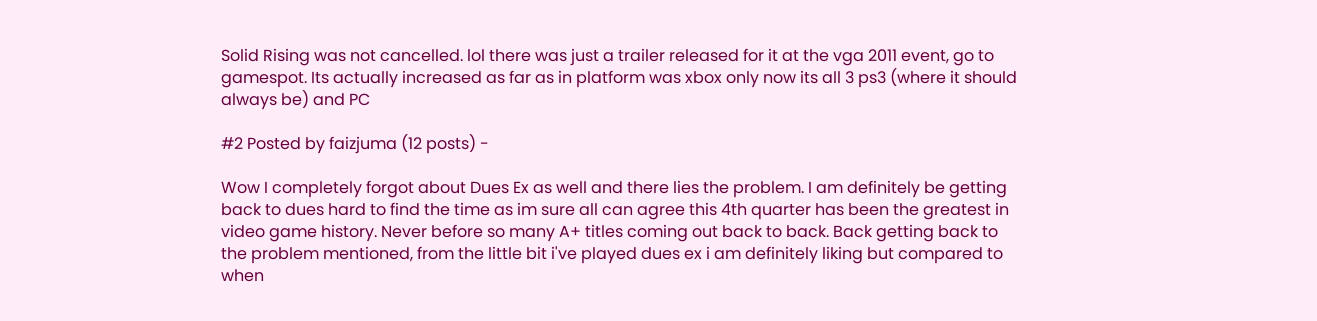Solid Rising was not cancelled. lol there was just a trailer released for it at the vga 2011 event, go to gamespot. Its actually increased as far as in platform was xbox only now its all 3 ps3 (where it should always be) and PC

#2 Posted by faizjuma (12 posts) -

Wow I completely forgot about Dues Ex as well and there lies the problem. I am definitely be getting back to dues hard to find the time as im sure all can agree this 4th quarter has been the greatest in video game history. Never before so many A+ titles coming out back to back. Back getting back to the problem mentioned, from the little bit i've played dues ex i am definitely liking but compared to when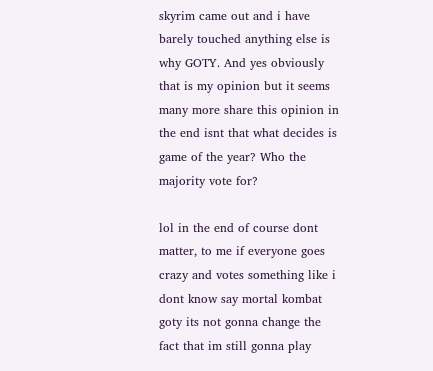skyrim came out and i have barely touched anything else is why GOTY. And yes obviously that is my opinion but it seems many more share this opinion in the end isnt that what decides is game of the year? Who the majority vote for?

lol in the end of course dont matter, to me if everyone goes crazy and votes something like i dont know say mortal kombat goty its not gonna change the fact that im still gonna play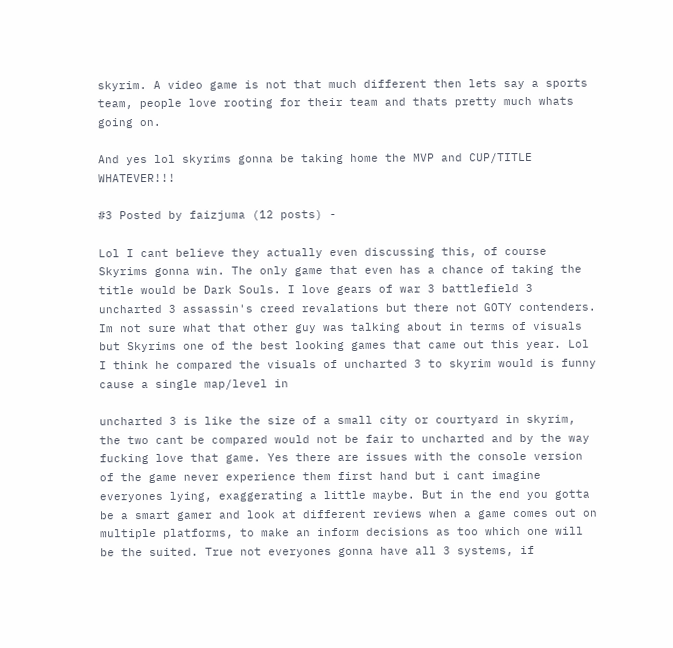skyrim. A video game is not that much different then lets say a sports team, people love rooting for their team and thats pretty much whats going on.

And yes lol skyrims gonna be taking home the MVP and CUP/TITLE WHATEVER!!!

#3 Posted by faizjuma (12 posts) -

Lol I cant believe they actually even discussing this, of course Skyrims gonna win. The only game that even has a chance of taking the title would be Dark Souls. I love gears of war 3 battlefield 3 uncharted 3 assassin's creed revalations but there not GOTY contenders. Im not sure what that other guy was talking about in terms of visuals but Skyrims one of the best looking games that came out this year. Lol I think he compared the visuals of uncharted 3 to skyrim would is funny cause a single map/level in

uncharted 3 is like the size of a small city or courtyard in skyrim, the two cant be compared would not be fair to uncharted and by the way fucking love that game. Yes there are issues with the console version of the game never experience them first hand but i cant imagine everyones lying, exaggerating a little maybe. But in the end you gotta be a smart gamer and look at different reviews when a game comes out on multiple platforms, to make an inform decisions as too which one will be the suited. True not everyones gonna have all 3 systems, if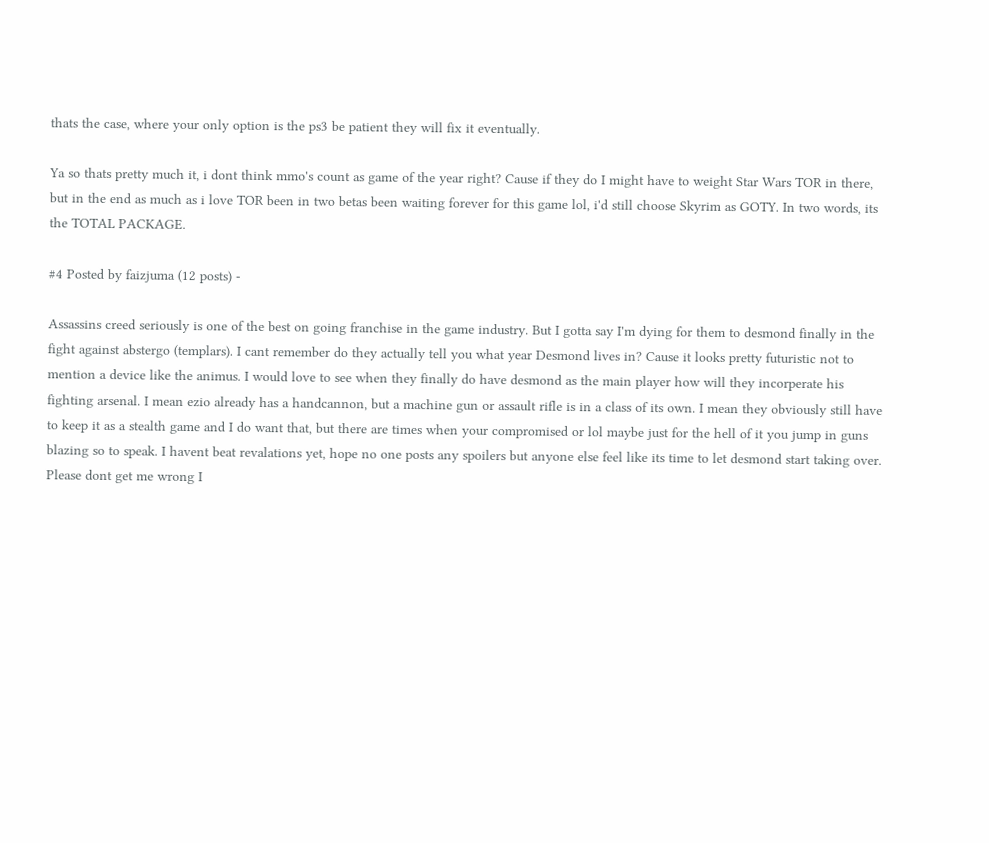thats the case, where your only option is the ps3 be patient they will fix it eventually.

Ya so thats pretty much it, i dont think mmo's count as game of the year right? Cause if they do I might have to weight Star Wars TOR in there, but in the end as much as i love TOR been in two betas been waiting forever for this game lol, i'd still choose Skyrim as GOTY. In two words, its the TOTAL PACKAGE.

#4 Posted by faizjuma (12 posts) -

Assassins creed seriously is one of the best on going franchise in the game industry. But I gotta say I'm dying for them to desmond finally in the fight against abstergo (templars). I cant remember do they actually tell you what year Desmond lives in? Cause it looks pretty futuristic not to mention a device like the animus. I would love to see when they finally do have desmond as the main player how will they incorperate his fighting arsenal. I mean ezio already has a handcannon, but a machine gun or assault rifle is in a class of its own. I mean they obviously still have to keep it as a stealth game and I do want that, but there are times when your compromised or lol maybe just for the hell of it you jump in guns blazing so to speak. I havent beat revalations yet, hope no one posts any spoilers but anyone else feel like its time to let desmond start taking over. Please dont get me wrong I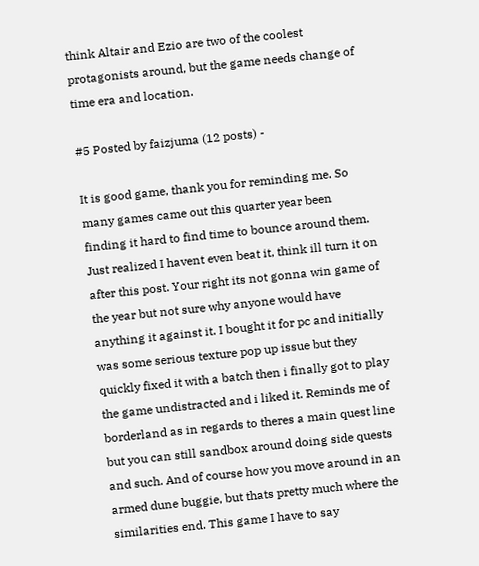think Altair and Ezio are two of the coolest protagonists around, but the game needs change of time era and location.

#5 Posted by faizjuma (12 posts) -

It is good game, thank you for reminding me. So many games came out this quarter year been finding it hard to find time to bounce around them. Just realized I havent even beat it, think ill turn it on after this post. Your right its not gonna win game of the year but not sure why anyone would have anything it against it. I bought it for pc and initially was some serious texture pop up issue but they quickly fixed it with a batch then i finally got to play the game undistracted and i liked it. Reminds me of borderland as in regards to theres a main quest line but you can still sandbox around doing side quests and such. And of course how you move around in an armed dune buggie, but thats pretty much where the similarities end. This game I have to say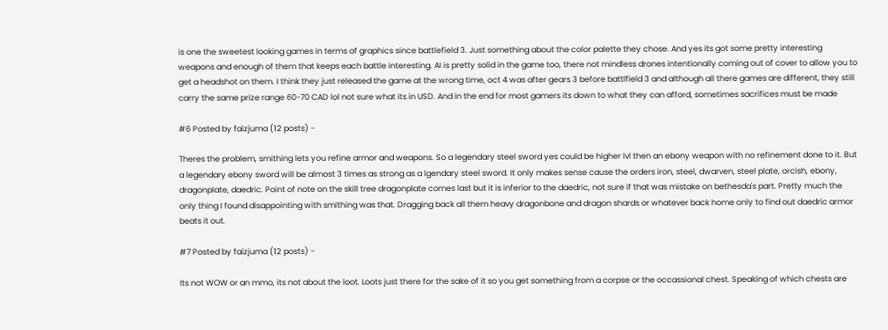is one the sweetest looking games in terms of graphics since battlefield 3. Just something about the color palette they chose. And yes its got some pretty interesting weapons and enough of them that keeps each battle interesting. AI is pretty solid in the game too, there not mindless drones intentionally coming out of cover to allow you to get a headshot on them. I think they just released the game at the wrong time, oct 4 was after gears 3 before battlfield 3 and although all there games are different, they still carry the same prize range 60-70 CAD lol not sure what its in USD. And in the end for most gamers its down to what they can afford, sometimes sacrifices must be made

#6 Posted by faizjuma (12 posts) -

Theres the problem, smithing lets you refine armor and weapons. So a legendary steel sword yes could be higher lvl then an ebony weapon with no refinement done to it. But a legendary ebony sword will be almost 3 times as strong as a lgendary steel sword. It only makes sense cause the orders iron, steel, dwarven, steel plate, orcish, ebony, dragonplate, daedric. Point of note on the skill tree dragonplate comes last but it is inferior to the daedric, not sure if that was mistake on bethesda's part. Pretty much the only thing I found disappointing with smithing was that. Dragging back all them heavy dragonbone and dragon shards or whatever back home only to find out daedric armor beats it out.

#7 Posted by faizjuma (12 posts) -

Its not WOW or an mmo, its not about the loot. Loots just there for the sake of it so you get something from a corpse or the occassional chest. Speaking of which chests are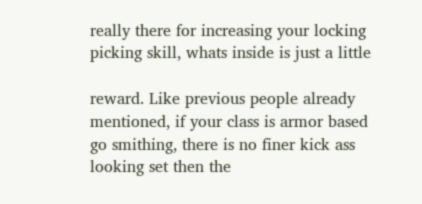really there for increasing your locking picking skill, whats inside is just a little

reward. Like previous people already mentioned, if your class is armor based go smithing, there is no finer kick ass looking set then the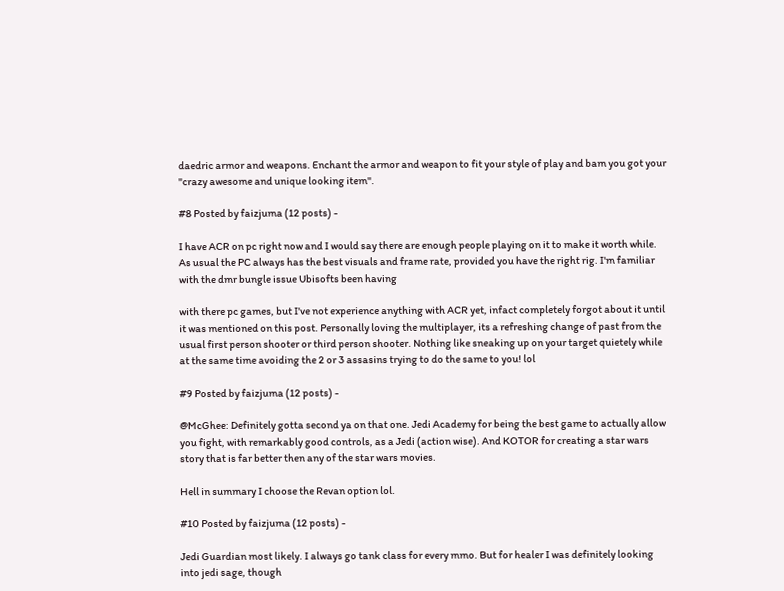daedric armor and weapons. Enchant the armor and weapon to fit your style of play and bam you got your "crazy awesome and unique looking item".

#8 Posted by faizjuma (12 posts) -

I have ACR on pc right now and I would say there are enough people playing on it to make it worth while. As usual the PC always has the best visuals and frame rate, provided you have the right rig. I'm familiar with the dmr bungle issue Ubisofts been having

with there pc games, but I've not experience anything with ACR yet, infact completely forgot about it until it was mentioned on this post. Personally loving the multiplayer, its a refreshing change of past from the usual first person shooter or third person shooter. Nothing like sneaking up on your target quietely while at the same time avoiding the 2 or 3 assasins trying to do the same to you! lol

#9 Posted by faizjuma (12 posts) -

@McGhee: Definitely gotta second ya on that one. Jedi Academy for being the best game to actually allow you fight, with remarkably good controls, as a Jedi (action wise). And KOTOR for creating a star wars story that is far better then any of the star wars movies.

Hell in summary I choose the Revan option lol.

#10 Posted by faizjuma (12 posts) -

Jedi Guardian most likely. I always go tank class for every mmo. But for healer I was definitely looking into jedi sage, though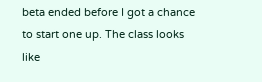beta ended before I got a chance to start one up. The class looks like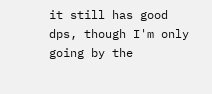it still has good dps, though I'm only going by the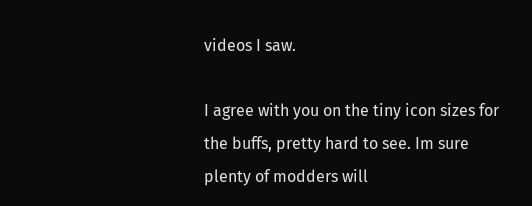videos I saw.

I agree with you on the tiny icon sizes for the buffs, pretty hard to see. Im sure plenty of modders will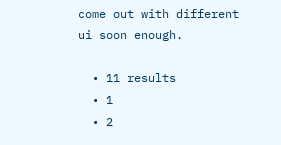come out with different ui soon enough.

  • 11 results
  • 1
  • 2